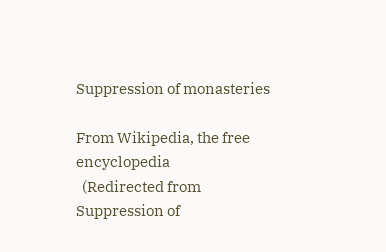Suppression of monasteries

From Wikipedia, the free encyclopedia
  (Redirected from Suppression of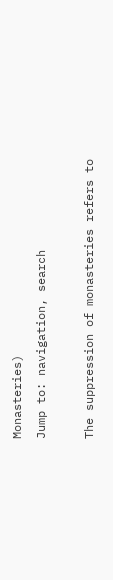Monasteries)
Jump to: navigation, search

The suppression of monasteries refers to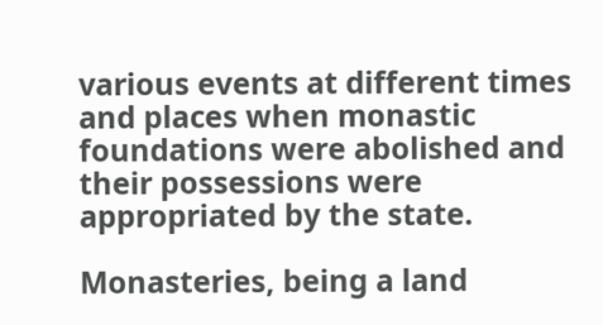various events at different times and places when monastic foundations were abolished and their possessions were appropriated by the state.

Monasteries, being a land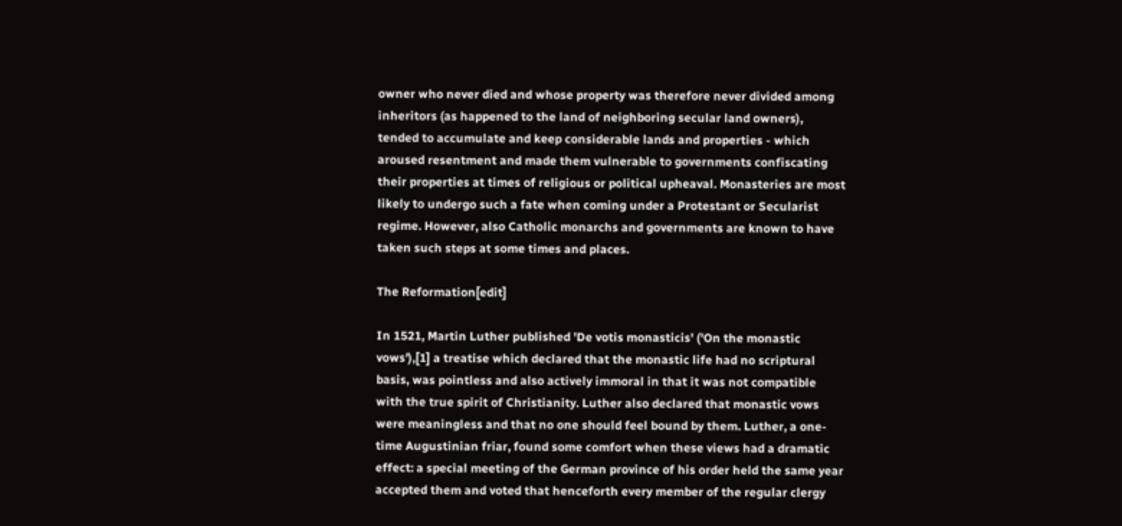owner who never died and whose property was therefore never divided among inheritors (as happened to the land of neighboring secular land owners), tended to accumulate and keep considerable lands and properties - which aroused resentment and made them vulnerable to governments confiscating their properties at times of religious or political upheaval. Monasteries are most likely to undergo such a fate when coming under a Protestant or Secularist regime. However, also Catholic monarchs and governments are known to have taken such steps at some times and places.

The Reformation[edit]

In 1521, Martin Luther published 'De votis monasticis' ('On the monastic vows'),[1] a treatise which declared that the monastic life had no scriptural basis, was pointless and also actively immoral in that it was not compatible with the true spirit of Christianity. Luther also declared that monastic vows were meaningless and that no one should feel bound by them. Luther, a one-time Augustinian friar, found some comfort when these views had a dramatic effect: a special meeting of the German province of his order held the same year accepted them and voted that henceforth every member of the regular clergy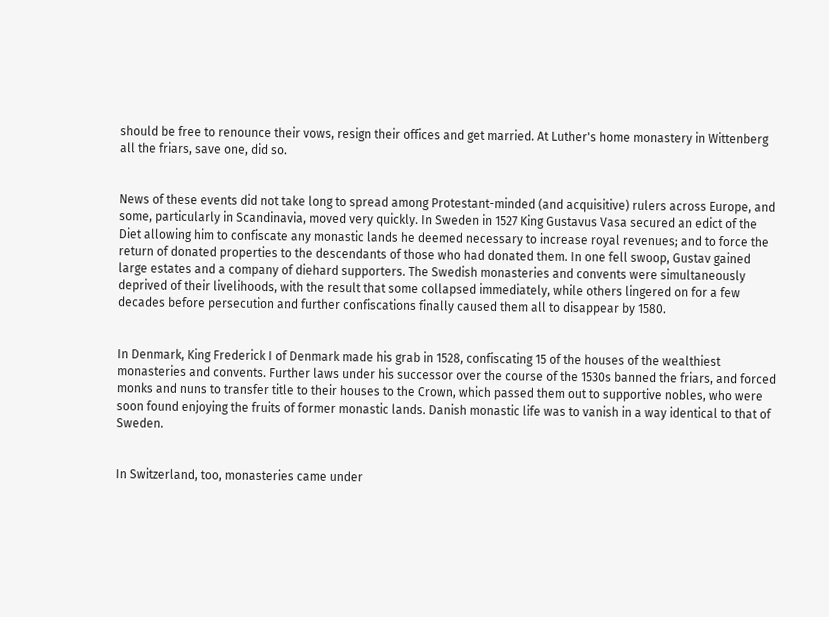should be free to renounce their vows, resign their offices and get married. At Luther's home monastery in Wittenberg all the friars, save one, did so.


News of these events did not take long to spread among Protestant-minded (and acquisitive) rulers across Europe, and some, particularly in Scandinavia, moved very quickly. In Sweden in 1527 King Gustavus Vasa secured an edict of the Diet allowing him to confiscate any monastic lands he deemed necessary to increase royal revenues; and to force the return of donated properties to the descendants of those who had donated them. In one fell swoop, Gustav gained large estates and a company of diehard supporters. The Swedish monasteries and convents were simultaneously deprived of their livelihoods, with the result that some collapsed immediately, while others lingered on for a few decades before persecution and further confiscations finally caused them all to disappear by 1580.


In Denmark, King Frederick I of Denmark made his grab in 1528, confiscating 15 of the houses of the wealthiest monasteries and convents. Further laws under his successor over the course of the 1530s banned the friars, and forced monks and nuns to transfer title to their houses to the Crown, which passed them out to supportive nobles, who were soon found enjoying the fruits of former monastic lands. Danish monastic life was to vanish in a way identical to that of Sweden.


In Switzerland, too, monasteries came under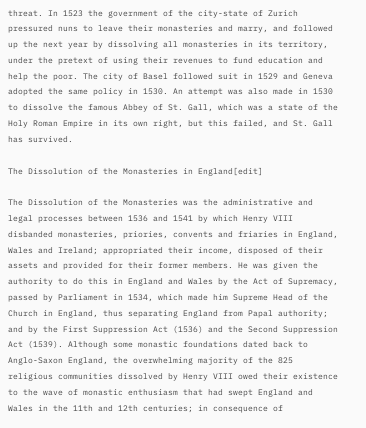threat. In 1523 the government of the city-state of Zurich pressured nuns to leave their monasteries and marry, and followed up the next year by dissolving all monasteries in its territory, under the pretext of using their revenues to fund education and help the poor. The city of Basel followed suit in 1529 and Geneva adopted the same policy in 1530. An attempt was also made in 1530 to dissolve the famous Abbey of St. Gall, which was a state of the Holy Roman Empire in its own right, but this failed, and St. Gall has survived.

The Dissolution of the Monasteries in England[edit]

The Dissolution of the Monasteries was the administrative and legal processes between 1536 and 1541 by which Henry VIII disbanded monasteries, priories, convents and friaries in England, Wales and Ireland; appropriated their income, disposed of their assets and provided for their former members. He was given the authority to do this in England and Wales by the Act of Supremacy, passed by Parliament in 1534, which made him Supreme Head of the Church in England, thus separating England from Papal authority; and by the First Suppression Act (1536) and the Second Suppression Act (1539). Although some monastic foundations dated back to Anglo-Saxon England, the overwhelming majority of the 825 religious communities dissolved by Henry VIII owed their existence to the wave of monastic enthusiasm that had swept England and Wales in the 11th and 12th centuries; in consequence of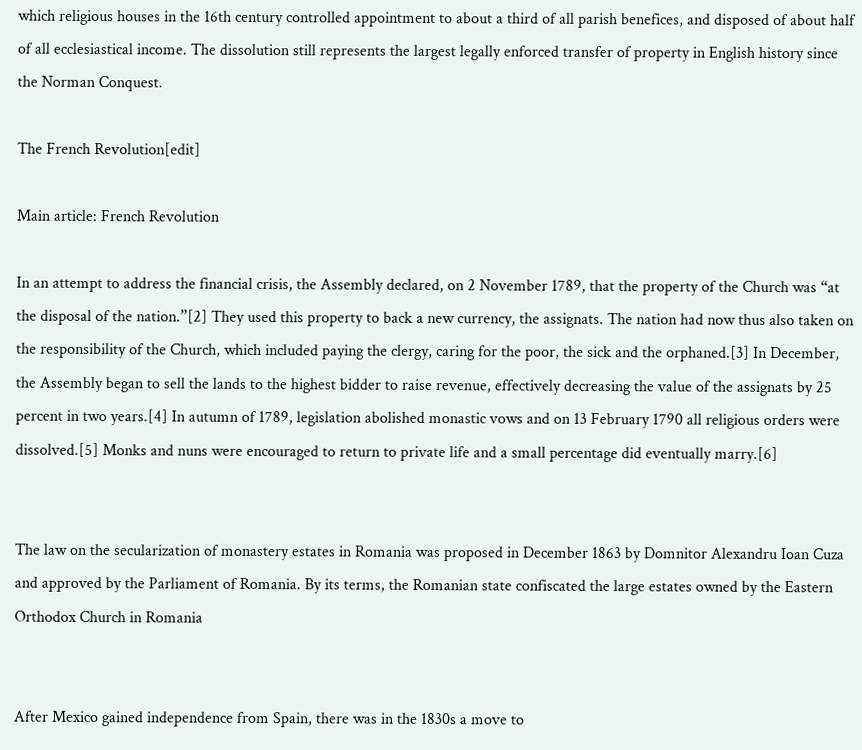which religious houses in the 16th century controlled appointment to about a third of all parish benefices, and disposed of about half of all ecclesiastical income. The dissolution still represents the largest legally enforced transfer of property in English history since the Norman Conquest.

The French Revolution[edit]

Main article: French Revolution

In an attempt to address the financial crisis, the Assembly declared, on 2 November 1789, that the property of the Church was “at the disposal of the nation.”[2] They used this property to back a new currency, the assignats. The nation had now thus also taken on the responsibility of the Church, which included paying the clergy, caring for the poor, the sick and the orphaned.[3] In December, the Assembly began to sell the lands to the highest bidder to raise revenue, effectively decreasing the value of the assignats by 25 percent in two years.[4] In autumn of 1789, legislation abolished monastic vows and on 13 February 1790 all religious orders were dissolved.[5] Monks and nuns were encouraged to return to private life and a small percentage did eventually marry.[6]


The law on the secularization of monastery estates in Romania was proposed in December 1863 by Domnitor Alexandru Ioan Cuza and approved by the Parliament of Romania. By its terms, the Romanian state confiscated the large estates owned by the Eastern Orthodox Church in Romania


After Mexico gained independence from Spain, there was in the 1830s a move to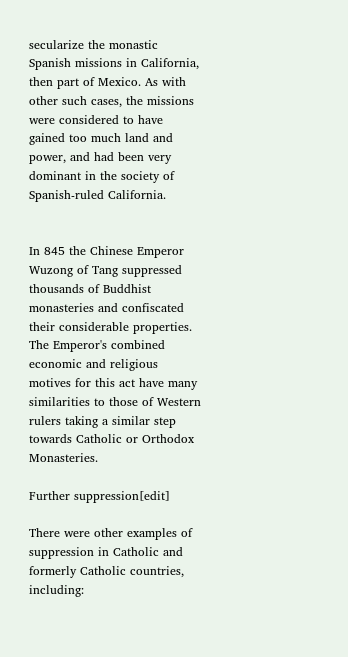secularize the monastic Spanish missions in California, then part of Mexico. As with other such cases, the missions were considered to have gained too much land and power, and had been very dominant in the society of Spanish-ruled California.


In 845 the Chinese Emperor Wuzong of Tang suppressed thousands of Buddhist monasteries and confiscated their considerable properties. The Emperor's combined economic and religious motives for this act have many similarities to those of Western rulers taking a similar step towards Catholic or Orthodox Monasteries.

Further suppression[edit]

There were other examples of suppression in Catholic and formerly Catholic countries, including: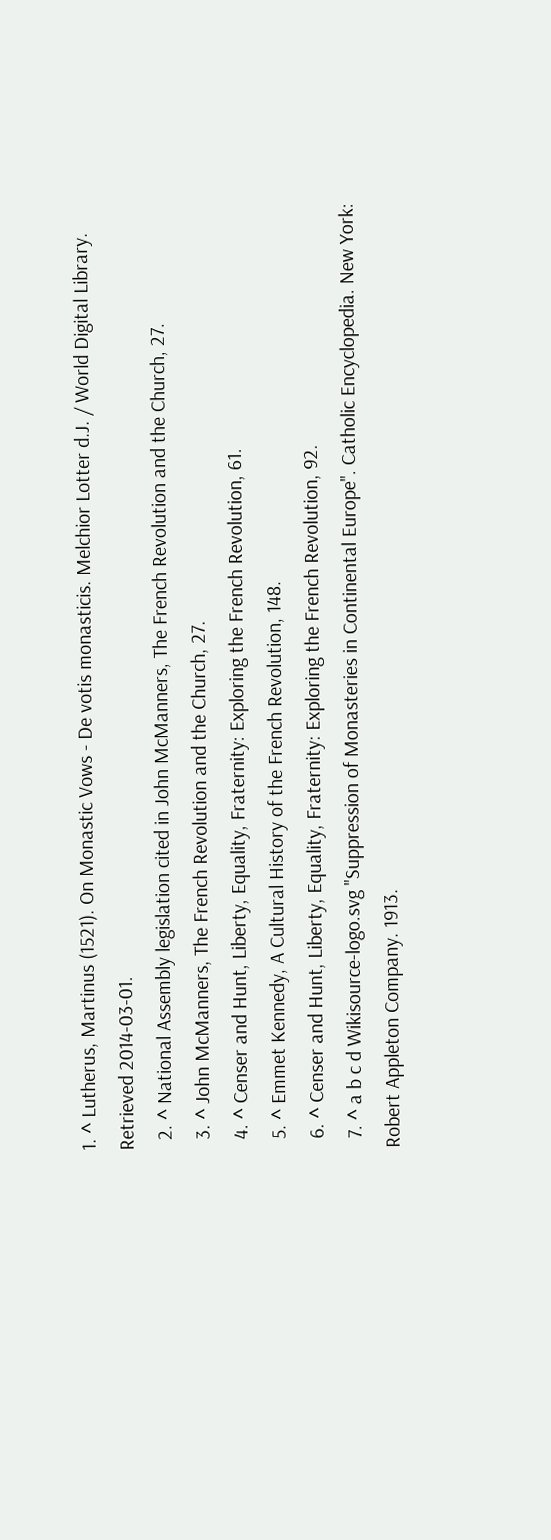1. ^ Lutherus, Martinus (1521). On Monastic Vows - De votis monasticis. Melchior Lotter d.J. / World Digital Library. Retrieved 2014-03-01.
  2. ^ National Assembly legislation cited in John McManners, The French Revolution and the Church, 27.
  3. ^ John McManners, The French Revolution and the Church, 27.
  4. ^ Censer and Hunt, Liberty, Equality, Fraternity: Exploring the French Revolution, 61.
  5. ^ Emmet Kennedy, A Cultural History of the French Revolution, 148.
  6. ^ Censer and Hunt, Liberty, Equality, Fraternity: Exploring the French Revolution, 92.
  7. ^ a b c d Wikisource-logo.svg "Suppression of Monasteries in Continental Europe". Catholic Encyclopedia. New York: Robert Appleton Company. 1913.